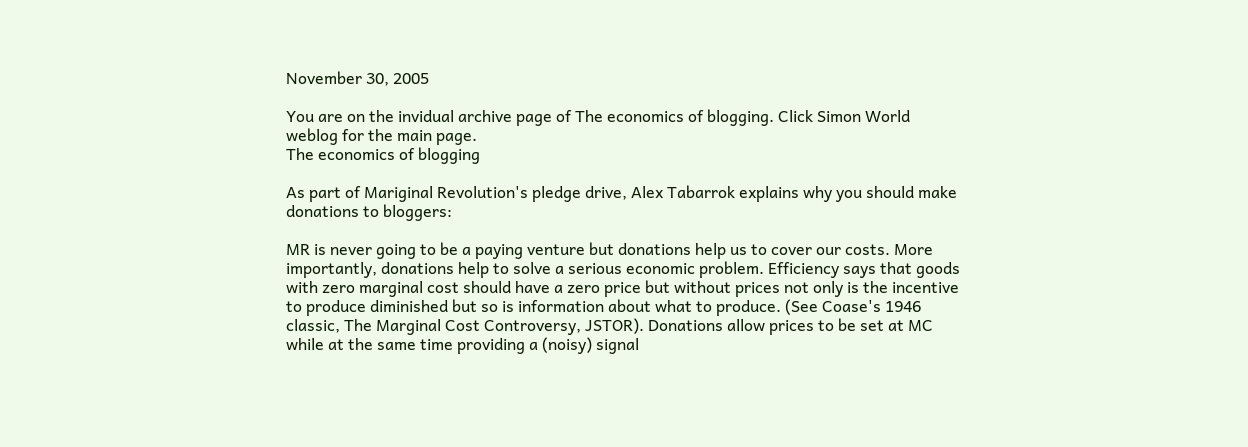November 30, 2005

You are on the invidual archive page of The economics of blogging. Click Simon World weblog for the main page.
The economics of blogging

As part of Mariginal Revolution's pledge drive, Alex Tabarrok explains why you should make donations to bloggers:

MR is never going to be a paying venture but donations help us to cover our costs. More importantly, donations help to solve a serious economic problem. Efficiency says that goods with zero marginal cost should have a zero price but without prices not only is the incentive to produce diminished but so is information about what to produce. (See Coase's 1946 classic, The Marginal Cost Controversy, JSTOR). Donations allow prices to be set at MC while at the same time providing a (noisy) signal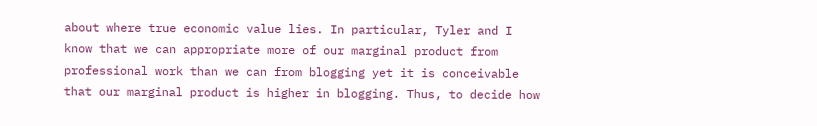about where true economic value lies. In particular, Tyler and I know that we can appropriate more of our marginal product from professional work than we can from blogging yet it is conceivable that our marginal product is higher in blogging. Thus, to decide how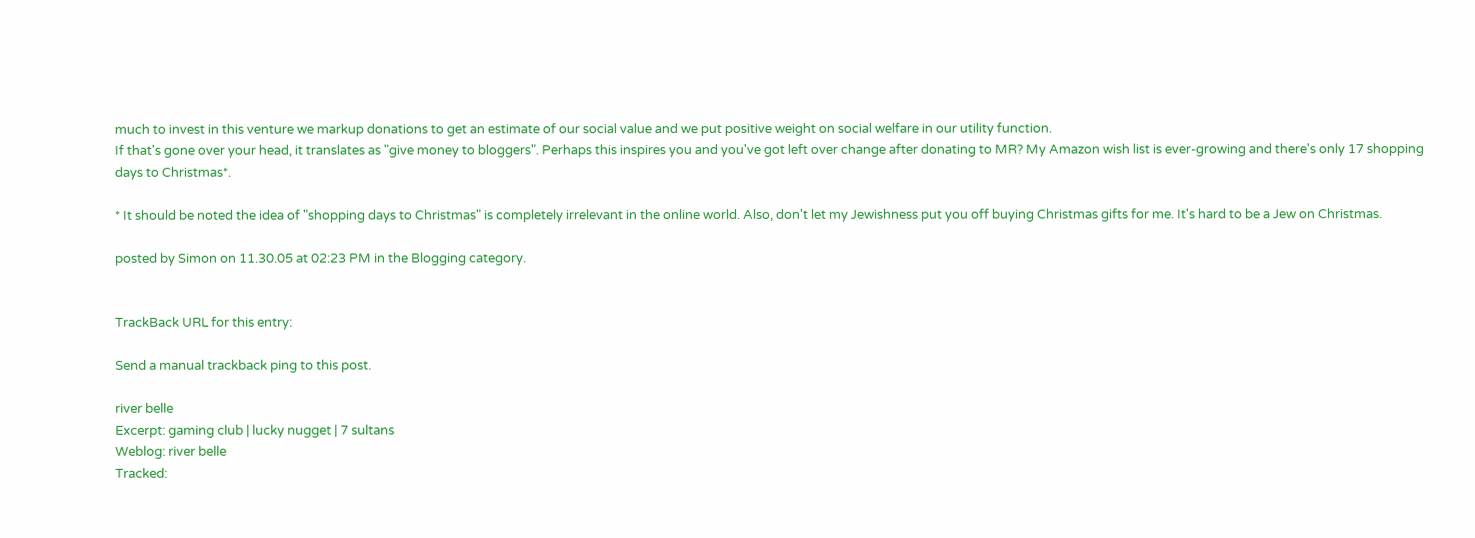much to invest in this venture we markup donations to get an estimate of our social value and we put positive weight on social welfare in our utility function.
If that's gone over your head, it translates as "give money to bloggers". Perhaps this inspires you and you've got left over change after donating to MR? My Amazon wish list is ever-growing and there's only 17 shopping days to Christmas*.

* It should be noted the idea of "shopping days to Christmas" is completely irrelevant in the online world. Also, don't let my Jewishness put you off buying Christmas gifts for me. It's hard to be a Jew on Christmas.

posted by Simon on 11.30.05 at 02:23 PM in the Blogging category.


TrackBack URL for this entry:

Send a manual trackback ping to this post.

river belle
Excerpt: gaming club | lucky nugget | 7 sultans
Weblog: river belle
Tracked: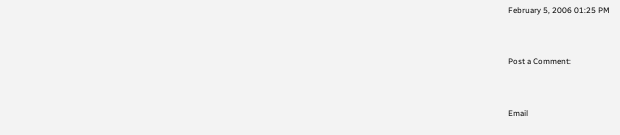February 5, 2006 01:25 PM


Post a Comment:


Email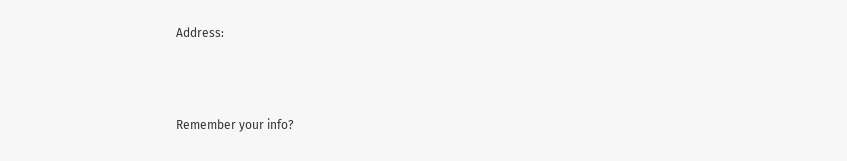Address:



Remember your info?